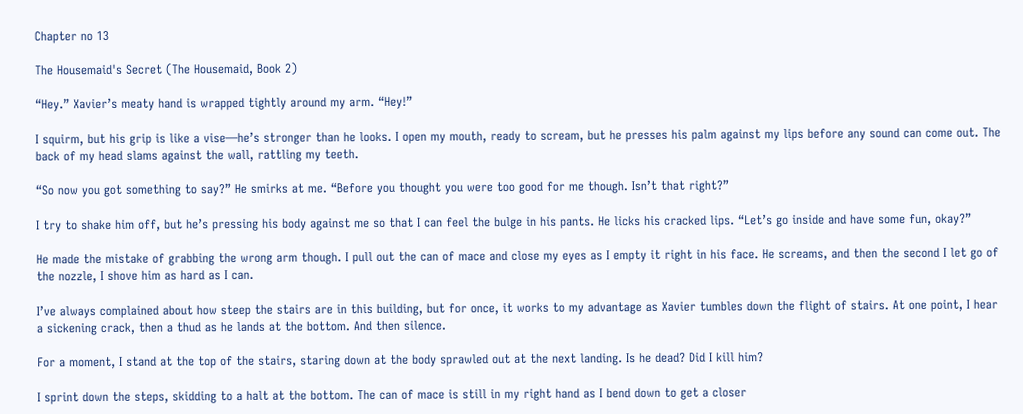Chapter no 13

The Housemaid's Secret (The Housemaid, Book 2)

“Hey.” Xavier’s meaty hand is wrapped tightly around my arm. “Hey!”

I squirm, but his grip is like a vise—he’s stronger than he looks. I open my mouth, ready to scream, but he presses his palm against my lips before any sound can come out. The back of my head slams against the wall, rattling my teeth.

“So now you got something to say?” He smirks at me. “Before you thought you were too good for me though. Isn’t that right?”

I try to shake him off, but he’s pressing his body against me so that I can feel the bulge in his pants. He licks his cracked lips. “Let’s go inside and have some fun, okay?”

He made the mistake of grabbing the wrong arm though. I pull out the can of mace and close my eyes as I empty it right in his face. He screams, and then the second I let go of the nozzle, I shove him as hard as I can.

I’ve always complained about how steep the stairs are in this building, but for once, it works to my advantage as Xavier tumbles down the flight of stairs. At one point, I hear a sickening crack, then a thud as he lands at the bottom. And then silence.

For a moment, I stand at the top of the stairs, staring down at the body sprawled out at the next landing. Is he dead? Did I kill him?

I sprint down the steps, skidding to a halt at the bottom. The can of mace is still in my right hand as I bend down to get a closer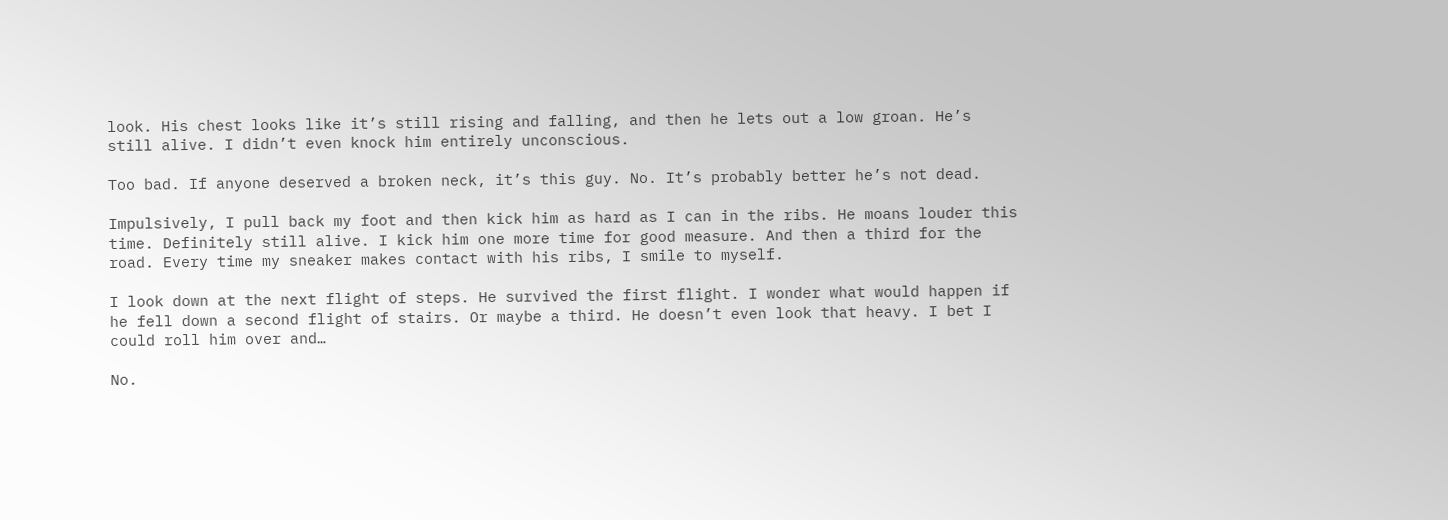look. His chest looks like it’s still rising and falling, and then he lets out a low groan. He’s still alive. I didn’t even knock him entirely unconscious.

Too bad. If anyone deserved a broken neck, it’s this guy. No. It’s probably better he’s not dead.

Impulsively, I pull back my foot and then kick him as hard as I can in the ribs. He moans louder this time. Definitely still alive. I kick him one more time for good measure. And then a third for the road. Every time my sneaker makes contact with his ribs, I smile to myself.

I look down at the next flight of steps. He survived the first flight. I wonder what would happen if he fell down a second flight of stairs. Or maybe a third. He doesn’t even look that heavy. I bet I could roll him over and…

No.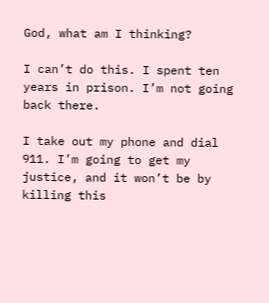God, what am I thinking?

I can’t do this. I spent ten years in prison. I’m not going back there.

I take out my phone and dial 911. I’m going to get my justice, and it won’t be by killing this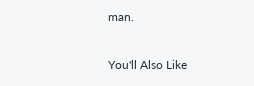man.

You'll Also Like